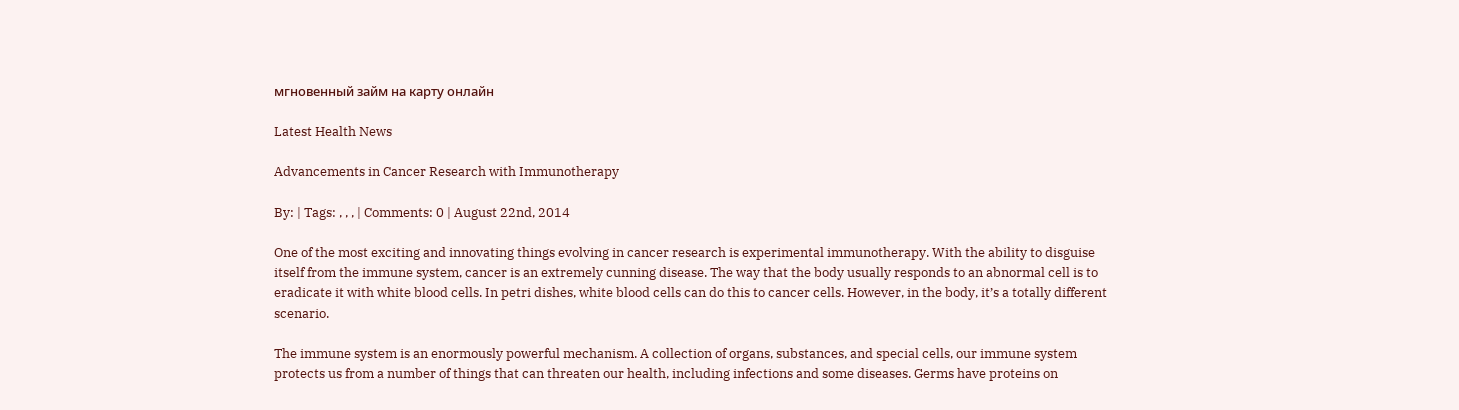мгновенный займ на карту онлайн

Latest Health News

Advancements in Cancer Research with Immunotherapy

By: | Tags: , , , | Comments: 0 | August 22nd, 2014

One of the most exciting and innovating things evolving in cancer research is experimental immunotherapy. With the ability to disguise itself from the immune system, cancer is an extremely cunning disease. The way that the body usually responds to an abnormal cell is to eradicate it with white blood cells. In petri dishes, white blood cells can do this to cancer cells. However, in the body, it’s a totally different scenario.

The immune system is an enormously powerful mechanism. A collection of organs, substances, and special cells, our immune system protects us from a number of things that can threaten our health, including infections and some diseases. Germs have proteins on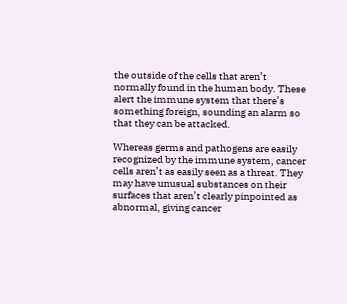the outside of the cells that aren’t normally found in the human body. These alert the immune system that there’s something foreign, sounding an alarm so that they can be attacked.

Whereas germs and pathogens are easily recognized by the immune system, cancer cells aren’t as easily seen as a threat. They may have unusual substances on their surfaces that aren’t clearly pinpointed as abnormal, giving cancer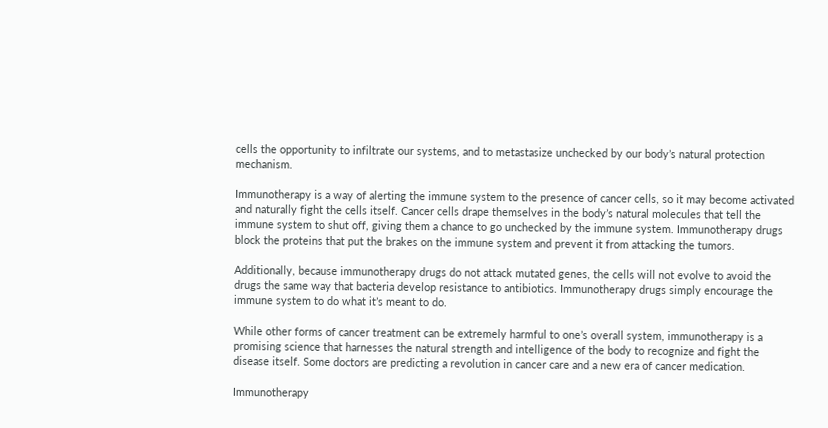cells the opportunity to infiltrate our systems, and to metastasize unchecked by our body’s natural protection mechanism.

Immunotherapy is a way of alerting the immune system to the presence of cancer cells, so it may become activated and naturally fight the cells itself. Cancer cells drape themselves in the body’s natural molecules that tell the immune system to shut off, giving them a chance to go unchecked by the immune system. Immunotherapy drugs block the proteins that put the brakes on the immune system and prevent it from attacking the tumors.

Additionally, because immunotherapy drugs do not attack mutated genes, the cells will not evolve to avoid the drugs the same way that bacteria develop resistance to antibiotics. Immunotherapy drugs simply encourage the immune system to do what it’s meant to do.

While other forms of cancer treatment can be extremely harmful to one’s overall system, immunotherapy is a promising science that harnesses the natural strength and intelligence of the body to recognize and fight the disease itself. Some doctors are predicting a revolution in cancer care and a new era of cancer medication.

Immunotherapy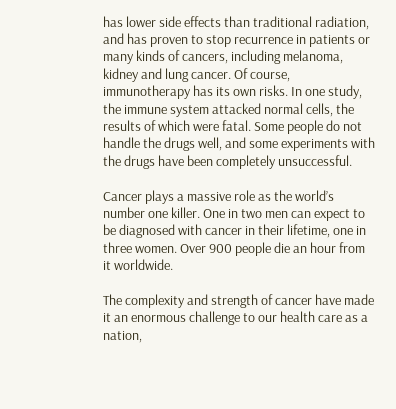has lower side effects than traditional radiation, and has proven to stop recurrence in patients or many kinds of cancers, including melanoma, kidney and lung cancer. Of course, immunotherapy has its own risks. In one study, the immune system attacked normal cells, the results of which were fatal. Some people do not handle the drugs well, and some experiments with the drugs have been completely unsuccessful.

Cancer plays a massive role as the world’s number one killer. One in two men can expect to be diagnosed with cancer in their lifetime, one in three women. Over 900 people die an hour from it worldwide.

The complexity and strength of cancer have made it an enormous challenge to our health care as a nation,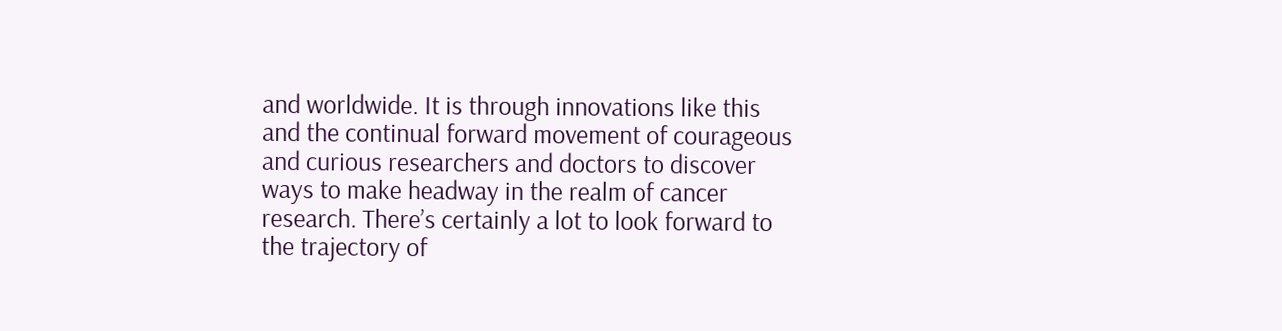and worldwide. It is through innovations like this and the continual forward movement of courageous and curious researchers and doctors to discover ways to make headway in the realm of cancer research. There’s certainly a lot to look forward to the trajectory of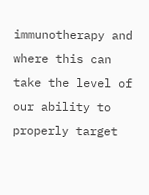immunotherapy and where this can take the level of our ability to properly target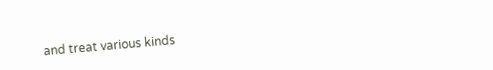and treat various kinds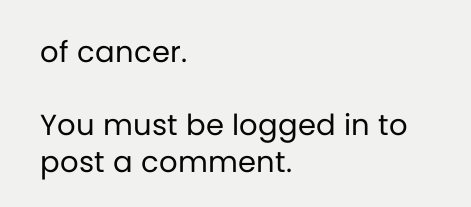of cancer.

You must be logged in to post a comment.